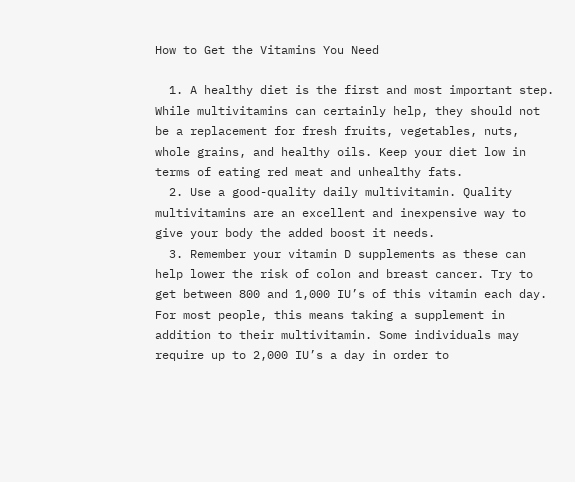How to Get the Vitamins You Need

  1. A healthy diet is the first and most important step. While multivitamins can certainly help, they should not be a replacement for fresh fruits, vegetables, nuts, whole grains, and healthy oils. Keep your diet low in terms of eating red meat and unhealthy fats.
  2. Use a good-quality daily multivitamin. Quality multivitamins are an excellent and inexpensive way to give your body the added boost it needs.
  3. Remember your vitamin D supplements as these can help lower the risk of colon and breast cancer. Try to get between 800 and 1,000 IU’s of this vitamin each day. For most people, this means taking a supplement in addition to their multivitamin. Some individuals may require up to 2,000 IU’s a day in order to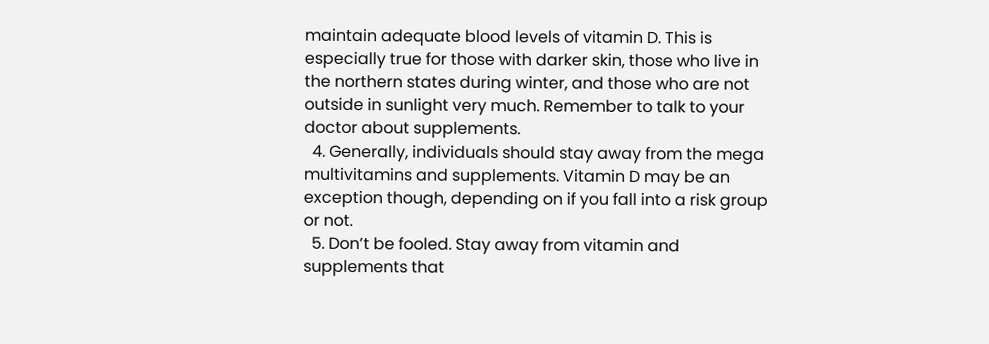maintain adequate blood levels of vitamin D. This is especially true for those with darker skin, those who live in the northern states during winter, and those who are not outside in sunlight very much. Remember to talk to your doctor about supplements.
  4. Generally, individuals should stay away from the mega multivitamins and supplements. Vitamin D may be an exception though, depending on if you fall into a risk group or not.
  5. Don’t be fooled. Stay away from vitamin and supplements that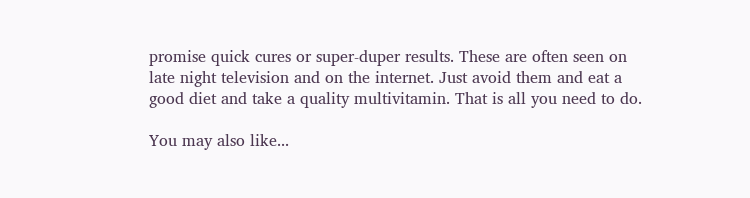promise quick cures or super-duper results. These are often seen on late night television and on the internet. Just avoid them and eat a good diet and take a quality multivitamin. That is all you need to do.

You may also like...